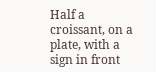Half a croissant, on a plate, with a sign in front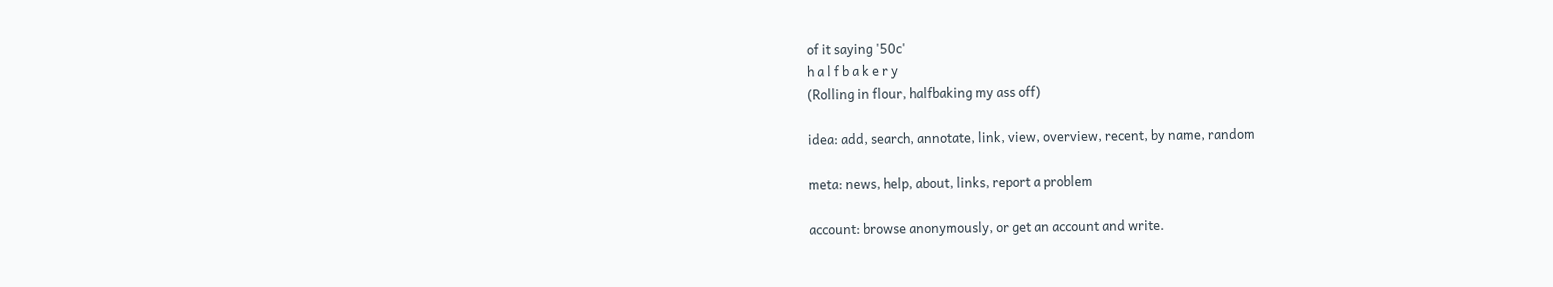of it saying '50c'
h a l f b a k e r y
(Rolling in flour, halfbaking my ass off)

idea: add, search, annotate, link, view, overview, recent, by name, random

meta: news, help, about, links, report a problem

account: browse anonymously, or get an account and write.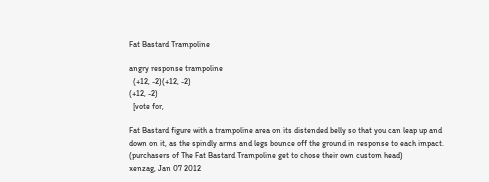Fat Bastard Trampoline

angry response trampoline
  (+12, -2)(+12, -2)
(+12, -2)
  [vote for,

Fat Bastard figure with a trampoline area on its distended belly so that you can leap up and down on it, as the spindly arms and legs bounce off the ground in response to each impact. (purchasers of The Fat Bastard Trampoline get to chose their own custom head)
xenzag, Jan 07 2012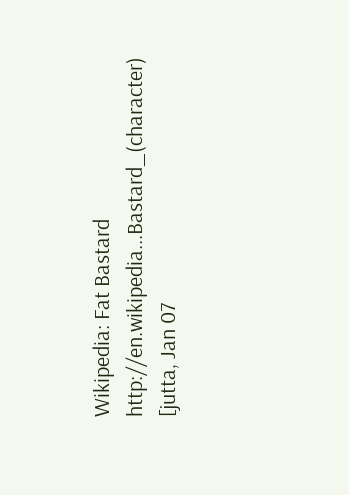Wikipedia: Fat Bastard http://en.wikipedia...Bastard_(character)
[jutta, Jan 07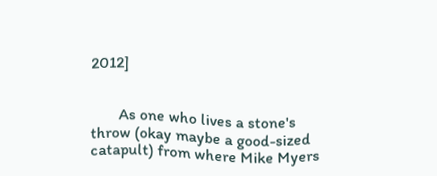2012]


       As one who lives a stone's throw (okay maybe a good-sized catapult) from where Mike Myers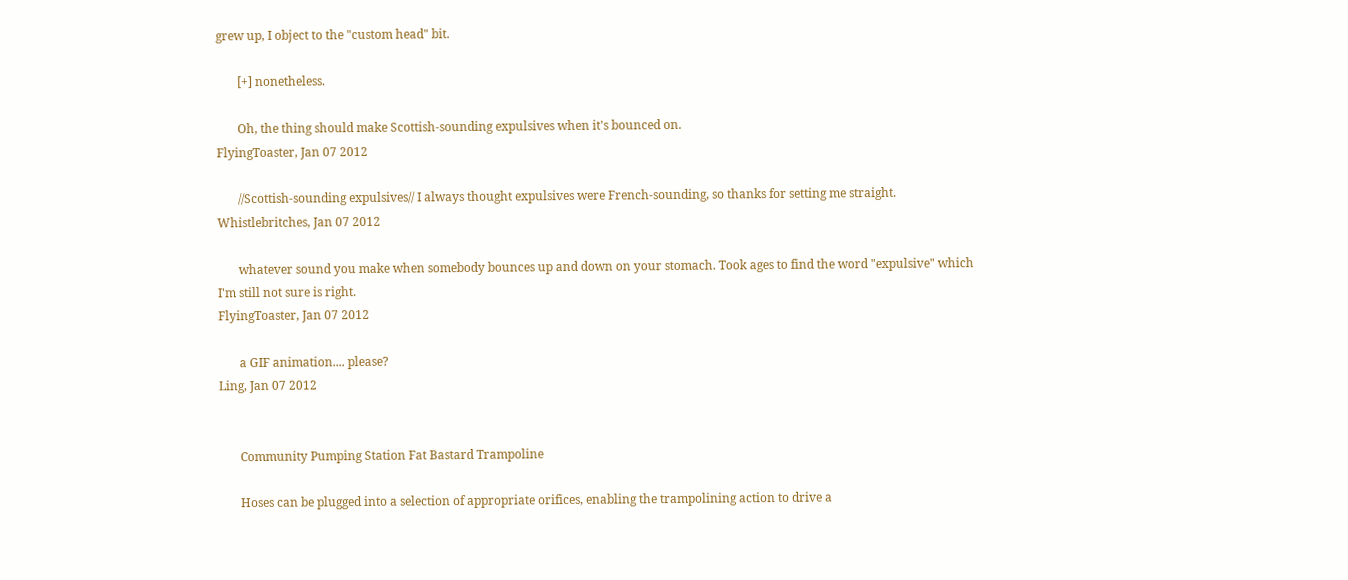grew up, I object to the "custom head" bit.

       [+] nonetheless.

       Oh, the thing should make Scottish-sounding expulsives when it's bounced on.
FlyingToaster, Jan 07 2012

       //Scottish-sounding expulsives// I always thought expulsives were French-sounding, so thanks for setting me straight.
Whistlebritches, Jan 07 2012

       whatever sound you make when somebody bounces up and down on your stomach. Took ages to find the word "expulsive" which I'm still not sure is right.
FlyingToaster, Jan 07 2012

       a GIF animation.... please?
Ling, Jan 07 2012


       Community Pumping Station Fat Bastard Trampoline

       Hoses can be plugged into a selection of appropriate orifices, enabling the trampolining action to drive a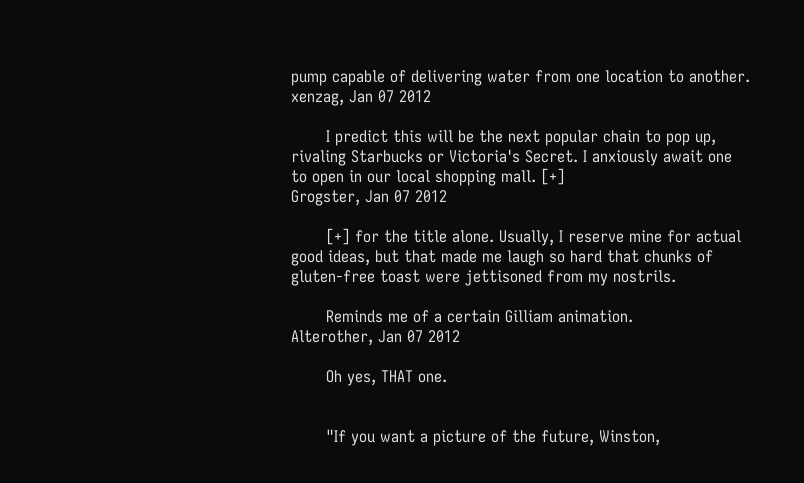pump capable of delivering water from one location to another.
xenzag, Jan 07 2012

       I predict this will be the next popular chain to pop up, rivaling Starbucks or Victoria's Secret. I anxiously await one to open in our local shopping mall. [+]
Grogster, Jan 07 2012

       [+] for the title alone. Usually, I reserve mine for actual good ideas, but that made me laugh so hard that chunks of gluten-free toast were jettisoned from my nostrils.

       Reminds me of a certain Gilliam animation.
Alterother, Jan 07 2012

       Oh yes, THAT one.


       "If you want a picture of the future, Winston,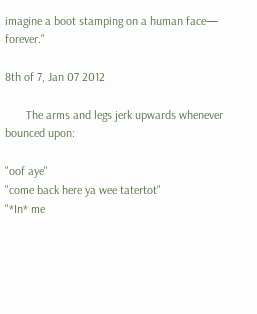imagine a boot stamping on a human face— forever."

8th of 7, Jan 07 2012

       The arms and legs jerk upwards whenever bounced upon:

"oof aye"
"come back here ya wee tatertot"
"*In* me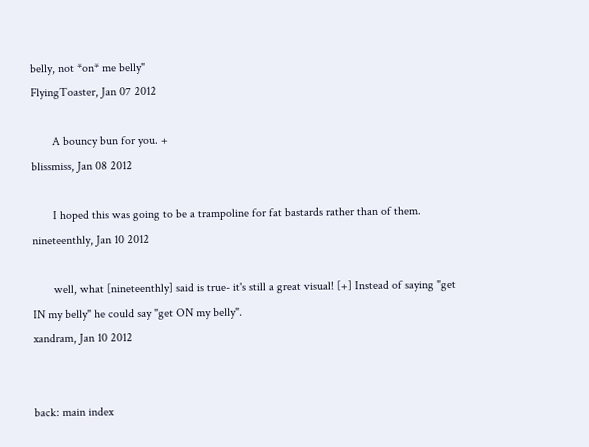belly, not *on* me belly"
FlyingToaster, Jan 07 2012

       A bouncy bun for you. +
blissmiss, Jan 08 2012

       I hoped this was going to be a trampoline for fat bastards rather than of them.
nineteenthly, Jan 10 2012

       well, what [nineteenthly] said is true- it's still a great visual! [+] Instead of saying "get IN my belly" he could say "get ON my belly".
xandram, Jan 10 2012


back: main index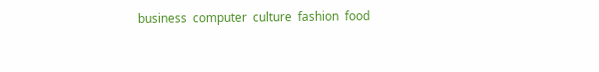business  computer  culture  fashion  food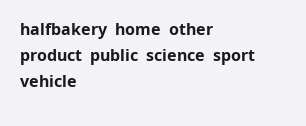halfbakery  home  other  product  public  science  sport  vehicle